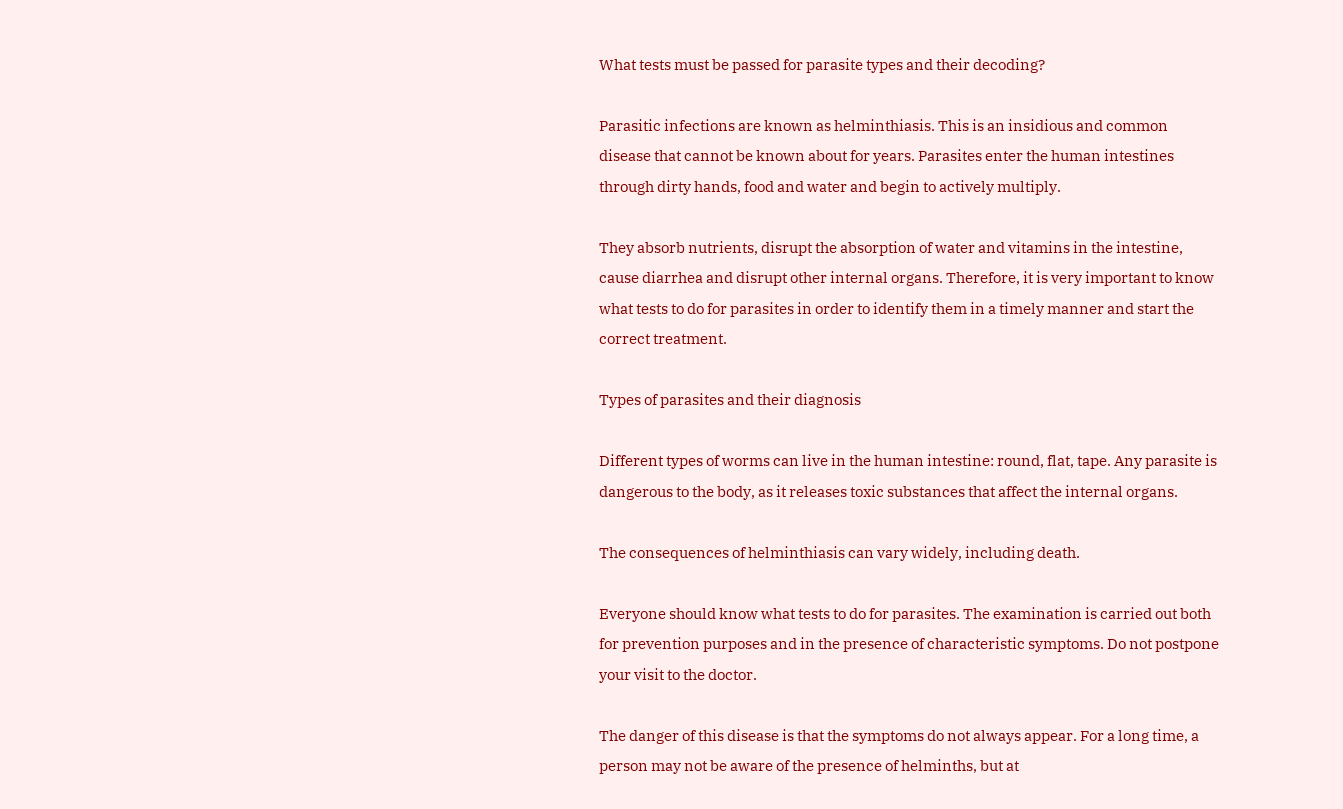What tests must be passed for parasite types and their decoding?

Parasitic infections are known as helminthiasis. This is an insidious and common disease that cannot be known about for years. Parasites enter the human intestines through dirty hands, food and water and begin to actively multiply.

They absorb nutrients, disrupt the absorption of water and vitamins in the intestine, cause diarrhea and disrupt other internal organs. Therefore, it is very important to know what tests to do for parasites in order to identify them in a timely manner and start the correct treatment.

Types of parasites and their diagnosis

Different types of worms can live in the human intestine: round, flat, tape. Any parasite is dangerous to the body, as it releases toxic substances that affect the internal organs.

The consequences of helminthiasis can vary widely, including death.

Everyone should know what tests to do for parasites. The examination is carried out both for prevention purposes and in the presence of characteristic symptoms. Do not postpone your visit to the doctor.

The danger of this disease is that the symptoms do not always appear. For a long time, a person may not be aware of the presence of helminths, but at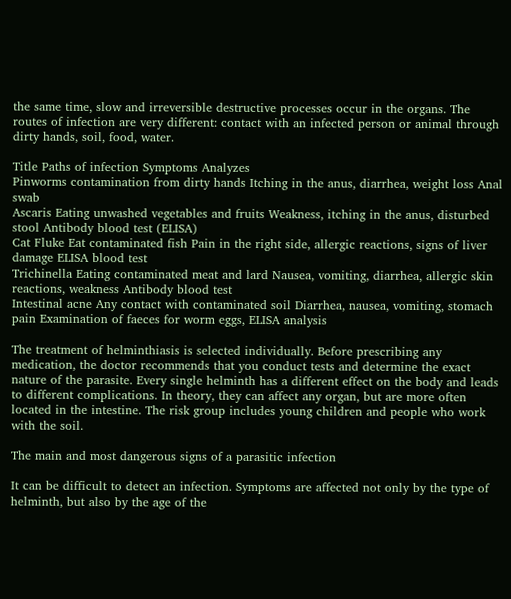the same time, slow and irreversible destructive processes occur in the organs. The routes of infection are very different: contact with an infected person or animal through dirty hands, soil, food, water.

Title Paths of infection Symptoms Analyzes
Pinworms contamination from dirty hands Itching in the anus, diarrhea, weight loss Anal swab
Ascaris Eating unwashed vegetables and fruits Weakness, itching in the anus, disturbed stool Antibody blood test (ELISA)
Cat Fluke Eat contaminated fish Pain in the right side, allergic reactions, signs of liver damage ELISA blood test
Trichinella Eating contaminated meat and lard Nausea, vomiting, diarrhea, allergic skin reactions, weakness Antibody blood test
Intestinal acne Any contact with contaminated soil Diarrhea, nausea, vomiting, stomach pain Examination of faeces for worm eggs, ELISA analysis

The treatment of helminthiasis is selected individually. Before prescribing any medication, the doctor recommends that you conduct tests and determine the exact nature of the parasite. Every single helminth has a different effect on the body and leads to different complications. In theory, they can affect any organ, but are more often located in the intestine. The risk group includes young children and people who work with the soil.

The main and most dangerous signs of a parasitic infection

It can be difficult to detect an infection. Symptoms are affected not only by the type of helminth, but also by the age of the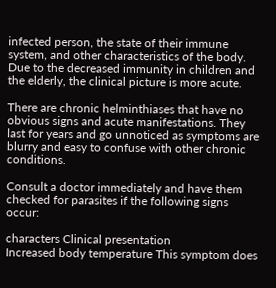infected person, the state of their immune system, and other characteristics of the body. Due to the decreased immunity in children and the elderly, the clinical picture is more acute.

There are chronic helminthiases that have no obvious signs and acute manifestations. They last for years and go unnoticed as symptoms are blurry and easy to confuse with other chronic conditions.

Consult a doctor immediately and have them checked for parasites if the following signs occur:

characters Clinical presentation
Increased body temperature This symptom does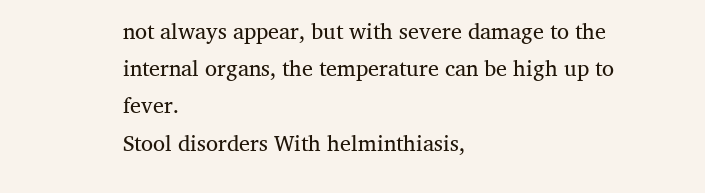not always appear, but with severe damage to the internal organs, the temperature can be high up to fever.
Stool disorders With helminthiasis,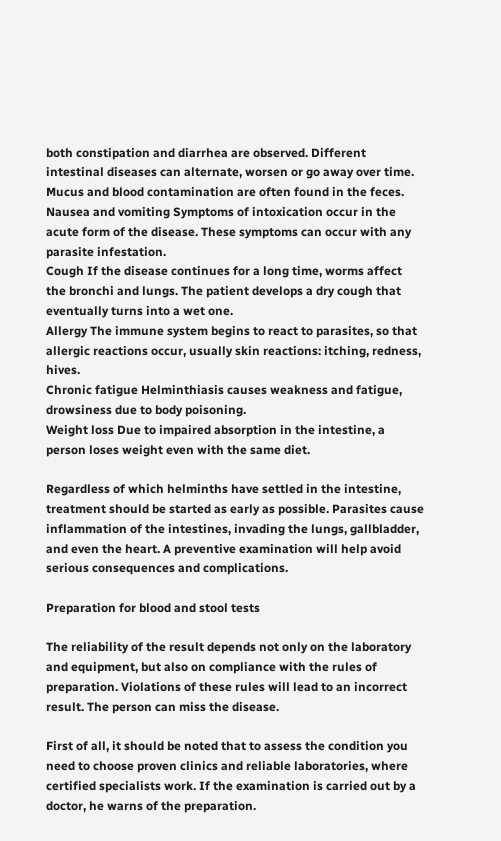both constipation and diarrhea are observed. Different intestinal diseases can alternate, worsen or go away over time. Mucus and blood contamination are often found in the feces.
Nausea and vomiting Symptoms of intoxication occur in the acute form of the disease. These symptoms can occur with any parasite infestation.
Cough If the disease continues for a long time, worms affect the bronchi and lungs. The patient develops a dry cough that eventually turns into a wet one.
Allergy The immune system begins to react to parasites, so that allergic reactions occur, usually skin reactions: itching, redness, hives.
Chronic fatigue Helminthiasis causes weakness and fatigue, drowsiness due to body poisoning.
Weight loss Due to impaired absorption in the intestine, a person loses weight even with the same diet.

Regardless of which helminths have settled in the intestine, treatment should be started as early as possible. Parasites cause inflammation of the intestines, invading the lungs, gallbladder, and even the heart. A preventive examination will help avoid serious consequences and complications.

Preparation for blood and stool tests

The reliability of the result depends not only on the laboratory and equipment, but also on compliance with the rules of preparation. Violations of these rules will lead to an incorrect result. The person can miss the disease.

First of all, it should be noted that to assess the condition you need to choose proven clinics and reliable laboratories, where certified specialists work. If the examination is carried out by a doctor, he warns of the preparation.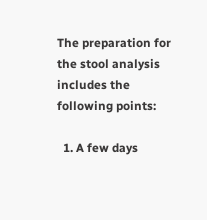The preparation for the stool analysis includes the following points:

  1. A few days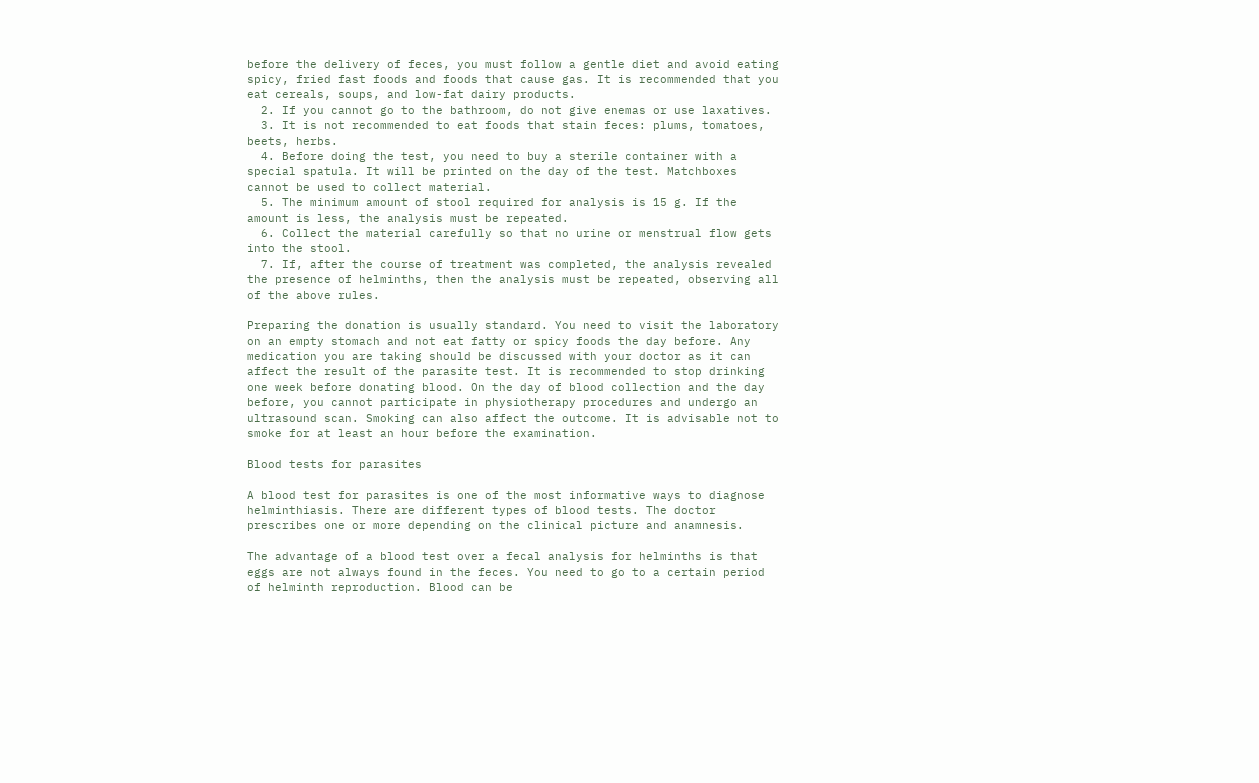before the delivery of feces, you must follow a gentle diet and avoid eating spicy, fried fast foods and foods that cause gas. It is recommended that you eat cereals, soups, and low-fat dairy products.
  2. If you cannot go to the bathroom, do not give enemas or use laxatives.
  3. It is not recommended to eat foods that stain feces: plums, tomatoes, beets, herbs.
  4. Before doing the test, you need to buy a sterile container with a special spatula. It will be printed on the day of the test. Matchboxes cannot be used to collect material.
  5. The minimum amount of stool required for analysis is 15 g. If the amount is less, the analysis must be repeated.
  6. Collect the material carefully so that no urine or menstrual flow gets into the stool.
  7. If, after the course of treatment was completed, the analysis revealed the presence of helminths, then the analysis must be repeated, observing all of the above rules.

Preparing the donation is usually standard. You need to visit the laboratory on an empty stomach and not eat fatty or spicy foods the day before. Any medication you are taking should be discussed with your doctor as it can affect the result of the parasite test. It is recommended to stop drinking one week before donating blood. On the day of blood collection and the day before, you cannot participate in physiotherapy procedures and undergo an ultrasound scan. Smoking can also affect the outcome. It is advisable not to smoke for at least an hour before the examination.

Blood tests for parasites

A blood test for parasites is one of the most informative ways to diagnose helminthiasis. There are different types of blood tests. The doctor prescribes one or more depending on the clinical picture and anamnesis.

The advantage of a blood test over a fecal analysis for helminths is that eggs are not always found in the feces. You need to go to a certain period of helminth reproduction. Blood can be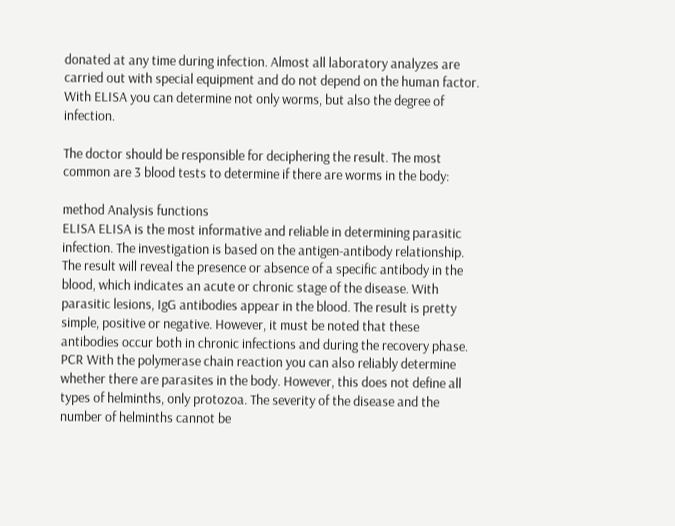donated at any time during infection. Almost all laboratory analyzes are carried out with special equipment and do not depend on the human factor. With ELISA you can determine not only worms, but also the degree of infection.

The doctor should be responsible for deciphering the result. The most common are 3 blood tests to determine if there are worms in the body:

method Analysis functions
ELISA ELISA is the most informative and reliable in determining parasitic infection. The investigation is based on the antigen-antibody relationship. The result will reveal the presence or absence of a specific antibody in the blood, which indicates an acute or chronic stage of the disease. With parasitic lesions, IgG antibodies appear in the blood. The result is pretty simple, positive or negative. However, it must be noted that these antibodies occur both in chronic infections and during the recovery phase.
PCR With the polymerase chain reaction you can also reliably determine whether there are parasites in the body. However, this does not define all types of helminths, only protozoa. The severity of the disease and the number of helminths cannot be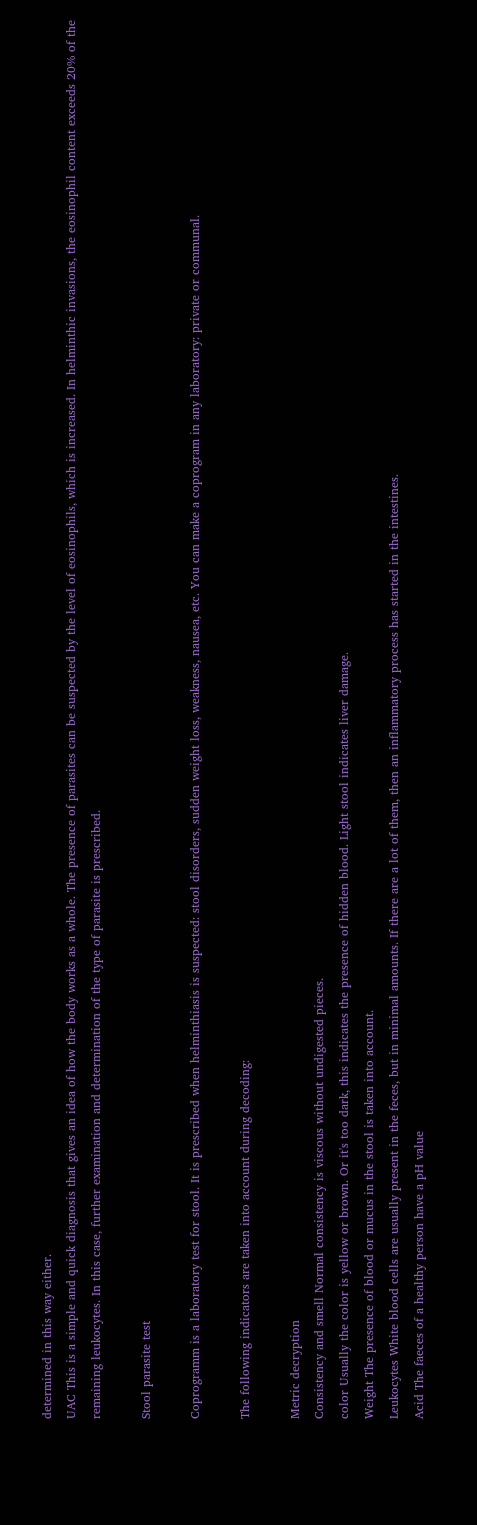determined in this way either.
UAC This is a simple and quick diagnosis that gives an idea of how the body works as a whole. The presence of parasites can be suspected by the level of eosinophils, which is increased. In helminthic invasions, the eosinophil content exceeds 20% of the remaining leukocytes. In this case, further examination and determination of the type of parasite is prescribed.

Stool parasite test

Coprogramm is a laboratory test for stool. It is prescribed when helminthiasis is suspected: stool disorders, sudden weight loss, weakness, nausea, etc. You can make a coprogram in any laboratory: private or communal.

The following indicators are taken into account during decoding:

Metric decryption
Consistency and smell Normal consistency is viscous without undigested pieces.
color Usually the color is yellow or brown. Or it's too dark, this indicates the presence of hidden blood. Light stool indicates liver damage.
Weight The presence of blood or mucus in the stool is taken into account.
Leukocytes White blood cells are usually present in the feces, but in minimal amounts. If there are a lot of them, then an inflammatory process has started in the intestines.
Acid The faeces of a healthy person have a pH value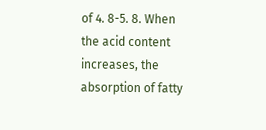of 4. 8-5. 8. When the acid content increases, the absorption of fatty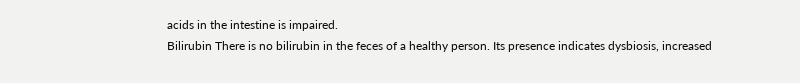acids in the intestine is impaired.
Bilirubin There is no bilirubin in the feces of a healthy person. Its presence indicates dysbiosis, increased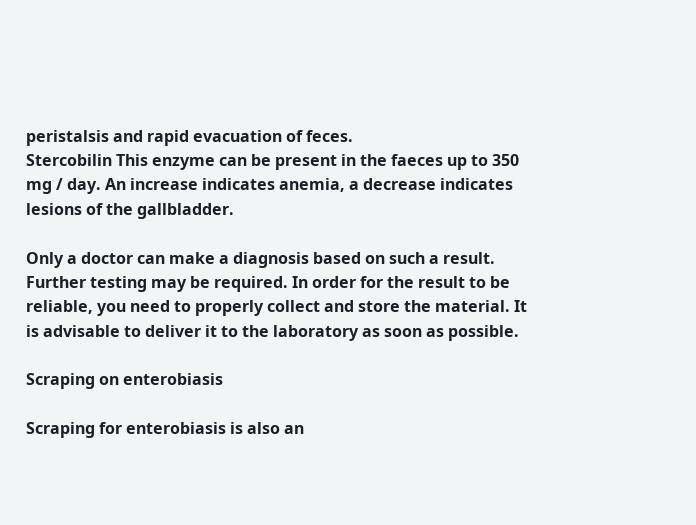peristalsis and rapid evacuation of feces.
Stercobilin This enzyme can be present in the faeces up to 350 mg / day. An increase indicates anemia, a decrease indicates lesions of the gallbladder.

Only a doctor can make a diagnosis based on such a result. Further testing may be required. In order for the result to be reliable, you need to properly collect and store the material. It is advisable to deliver it to the laboratory as soon as possible.

Scraping on enterobiasis

Scraping for enterobiasis is also an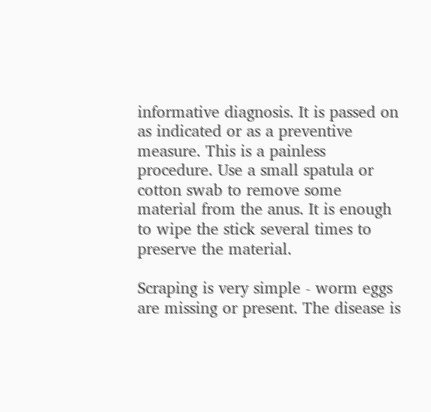informative diagnosis. It is passed on as indicated or as a preventive measure. This is a painless procedure. Use a small spatula or cotton swab to remove some material from the anus. It is enough to wipe the stick several times to preserve the material.

Scraping is very simple - worm eggs are missing or present. The disease is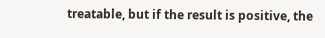treatable, but if the result is positive, the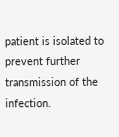patient is isolated to prevent further transmission of the infection.